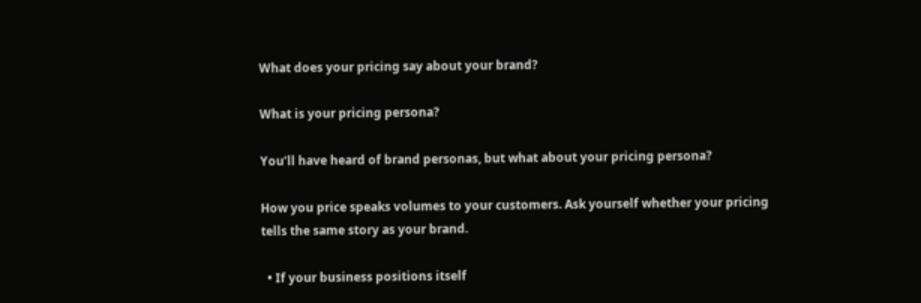What does your pricing say about your brand?

What is your pricing persona?

You’ll have heard of brand personas, but what about your pricing persona?

How you price speaks volumes to your customers. Ask yourself whether your pricing tells the same story as your brand.

  • If your business positions itself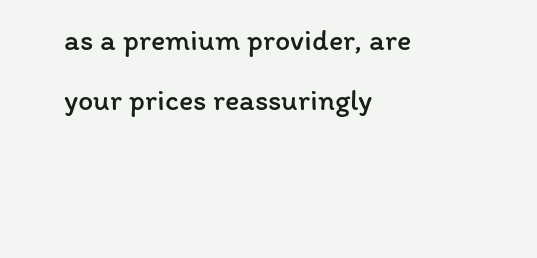as a premium provider, are your prices reassuringly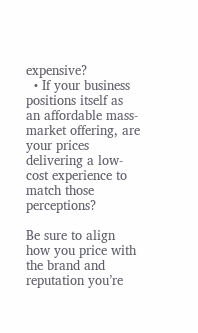expensive?
  • If your business positions itself as an affordable mass-market offering, are your prices delivering a low-cost experience to match those perceptions?

Be sure to align how you price with the brand and reputation you’re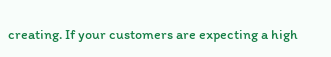creating. If your customers are expecting a high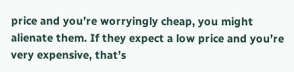price and you’re worryingly cheap, you might alienate them. If they expect a low price and you’re very expensive, that’s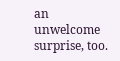an unwelcome surprise, too.